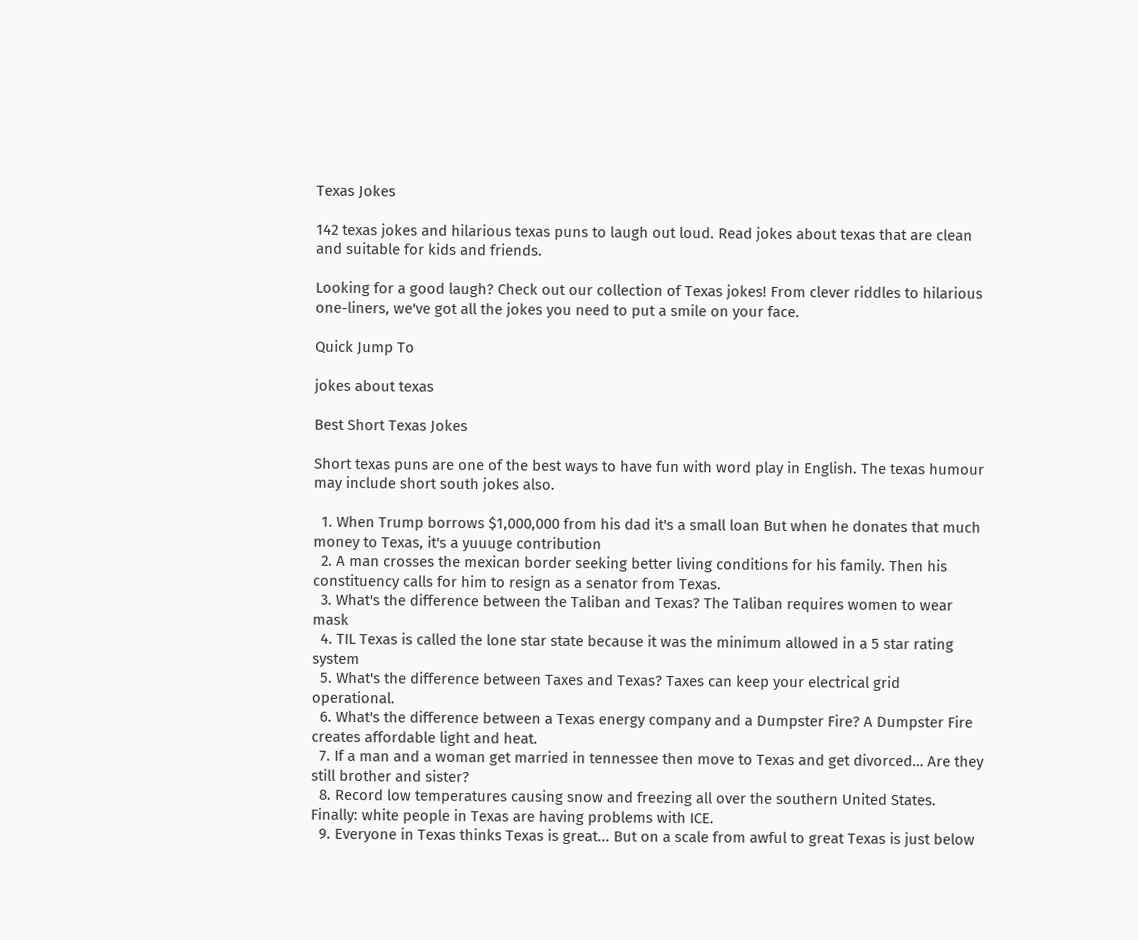Texas Jokes

142 texas jokes and hilarious texas puns to laugh out loud. Read jokes about texas that are clean and suitable for kids and friends.

Looking for a good laugh? Check out our collection of Texas jokes! From clever riddles to hilarious one-liners, we've got all the jokes you need to put a smile on your face.

Quick Jump To

jokes about texas

Best Short Texas Jokes

Short texas puns are one of the best ways to have fun with word play in English. The texas humour may include short south jokes also.

  1. When Trump borrows $1,000,000 from his dad it's a small loan But when he donates that much money to Texas, it's a yuuuge contribution
  2. A man crosses the mexican border seeking better living conditions for his family. Then his constituency calls for him to resign as a senator from Texas.
  3. What's the difference between the Taliban and Texas? The Taliban requires women to wear mask
  4. TIL Texas is called the lone star state because it was the minimum allowed in a 5 star rating system
  5. What's the difference between Taxes and Texas? Taxes can keep your electrical grid operational.
  6. What's the difference between a Texas energy company and a Dumpster Fire? A Dumpster Fire creates affordable light and heat.
  7. If a man and a woman get married in tennessee then move to Texas and get divorced… Are they still brother and sister?
  8. Record low temperatures causing snow and freezing all over the southern United States. Finally: white people in Texas are having problems with ICE.
  9. Everyone in Texas thinks Texas is great... But on a scale from awful to great Texas is just below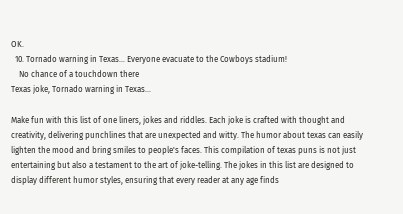OK.
  10. Tornado warning in Texas... Everyone evacuate to the Cowboys stadium!
    No chance of a touchdown there
Texas joke, Tornado warning in Texas...

Make fun with this list of one liners, jokes and riddles. Each joke is crafted with thought and creativity, delivering punchlines that are unexpected and witty. The humor about texas can easily lighten the mood and bring smiles to people's faces. This compilation of texas puns is not just entertaining but also a testament to the art of joke-telling. The jokes in this list are designed to display different humor styles, ensuring that every reader at any age finds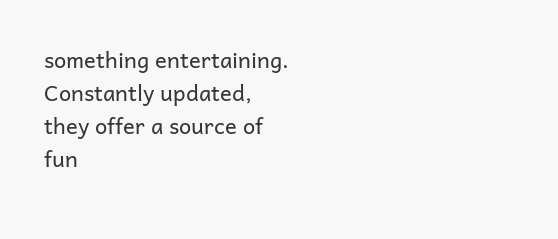something entertaining. Constantly updated, they offer a source of fun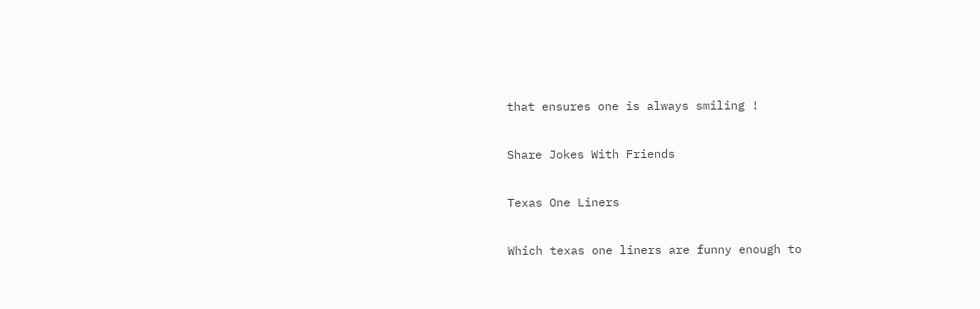that ensures one is always smiling !

Share Jokes With Friends

Texas One Liners

Which texas one liners are funny enough to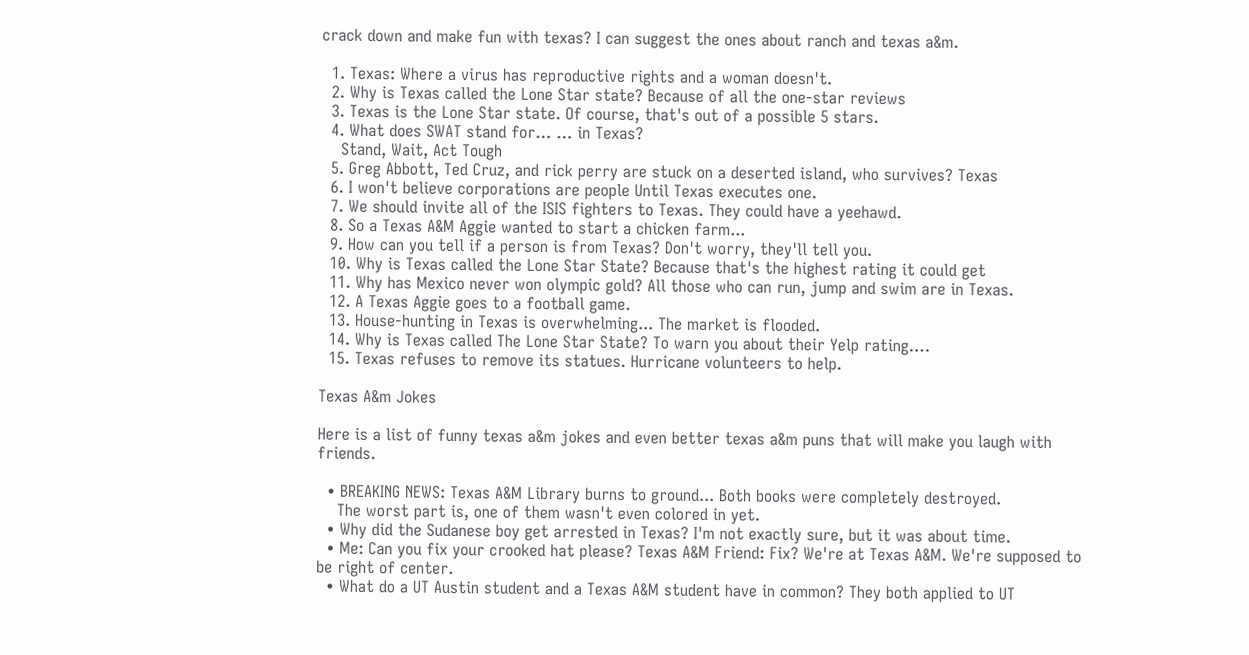crack down and make fun with texas? I can suggest the ones about ranch and texas a&m.

  1. Texas: Where a virus has reproductive rights and a woman doesn't.
  2. Why is Texas called the Lone Star state? Because of all the one-star reviews
  3. Texas is the Lone Star state. Of course, that's out of a possible 5 stars.
  4. What does SWAT stand for… … in Texas?
    Stand, Wait, Act Tough
  5. Greg Abbott, Ted Cruz, and rick perry are stuck on a deserted island, who survives? Texas
  6. I won't believe corporations are people Until Texas executes one.
  7. We should invite all of the ISIS fighters to Texas. They could have a yeehawd.
  8. So a Texas A&M Aggie wanted to start a chicken farm...
  9. How can you tell if a person is from Texas? Don't worry, they'll tell you.
  10. Why is Texas called the Lone Star State? Because that's the highest rating it could get
  11. Why has Mexico never won olympic gold? All those who can run, jump and swim are in Texas.
  12. A Texas Aggie goes to a football game.
  13. House-hunting in Texas is overwhelming... The market is flooded.
  14. Why is Texas called The Lone Star State? To warn you about their Yelp rating….
  15. Texas refuses to remove its statues. Hurricane volunteers to help.

Texas A&m Jokes

Here is a list of funny texas a&m jokes and even better texas a&m puns that will make you laugh with friends.

  • BREAKING NEWS: Texas A&M Library burns to ground... Both books were completely destroyed.
    The worst part is, one of them wasn't even colored in yet.
  • Why did the Sudanese boy get arrested in Texas? I'm not exactly sure, but it was about time.
  • Me: Can you fix your crooked hat please? Texas A&M Friend: Fix? We're at Texas A&M. We're supposed to be right of center.
  • What do a UT Austin student and a Texas A&M student have in common? They both applied to UT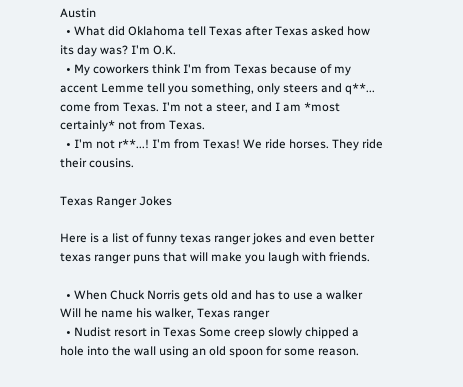Austin
  • What did Oklahoma tell Texas after Texas asked how its day was? I'm O.K.
  • My coworkers think I'm from Texas because of my accent Lemme tell you something, only steers and q**... come from Texas. I'm not a steer, and I am *most certainly* not from Texas.
  • I'm not r**...! I'm from Texas! We ride horses. They ride their cousins.

Texas Ranger Jokes

Here is a list of funny texas ranger jokes and even better texas ranger puns that will make you laugh with friends.

  • When Chuck Norris gets old and has to use a walker Will he name his walker, Texas ranger
  • Nudist resort in Texas Some creep slowly chipped a hole into the wall using an old spoon for some reason.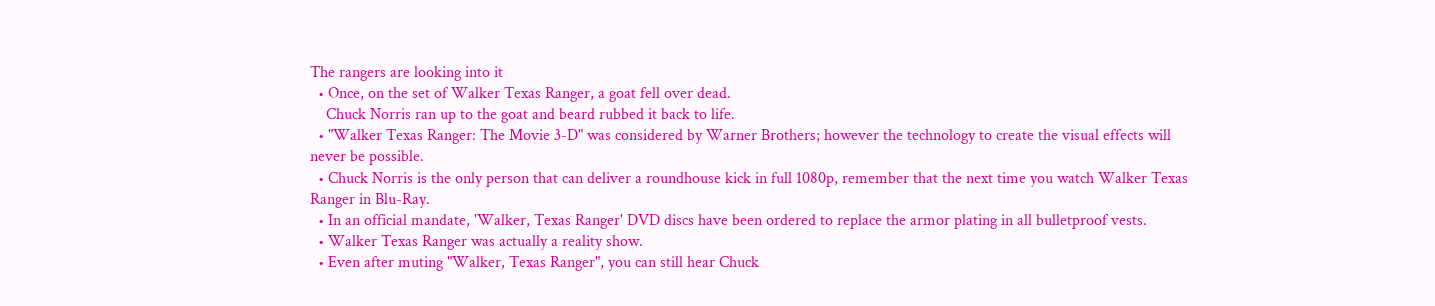The rangers are looking into it
  • Once, on the set of Walker Texas Ranger, a goat fell over dead.
    Chuck Norris ran up to the goat and beard rubbed it back to life.
  • "Walker Texas Ranger: The Movie 3-D" was considered by Warner Brothers; however the technology to create the visual effects will never be possible.
  • Chuck Norris is the only person that can deliver a roundhouse kick in full 1080p, remember that the next time you watch Walker Texas Ranger in Blu-Ray.
  • In an official mandate, 'Walker, Texas Ranger' DVD discs have been ordered to replace the armor plating in all bulletproof vests.
  • Walker Texas Ranger was actually a reality show.
  • Even after muting "Walker, Texas Ranger", you can still hear Chuck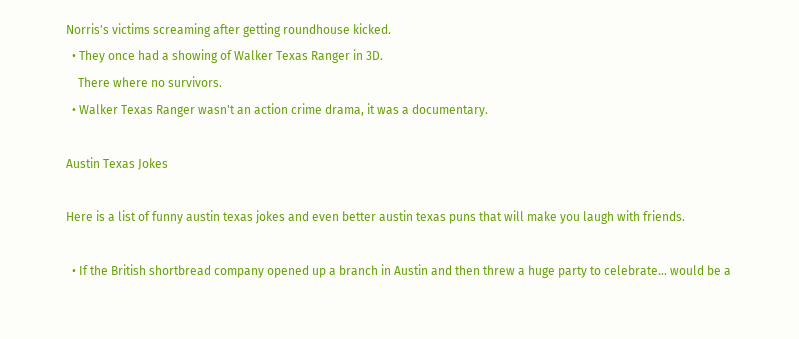Norris's victims screaming after getting roundhouse kicked.
  • They once had a showing of Walker Texas Ranger in 3D.
    There where no survivors.
  • Walker Texas Ranger wasn't an action crime drama, it was a documentary.

Austin Texas Jokes

Here is a list of funny austin texas jokes and even better austin texas puns that will make you laugh with friends.

  • If the British shortbread company opened up a branch in Austin and then threw a huge party to celebrate... would be a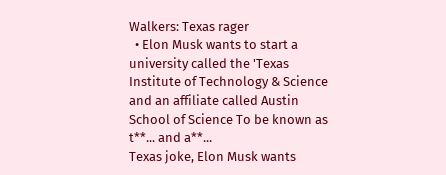Walkers: Texas rager
  • Elon Musk wants to start a university called the 'Texas Institute of Technology & Science and an affiliate called Austin School of Science To be known as t**... and a**...
Texas joke, Elon Musk wants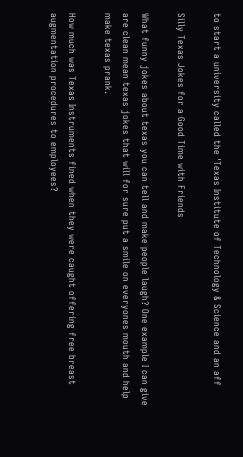to start a university called the 'Texas Institute of Technology & Science and an aff

Silly Texas Jokes for a Good Time with Friends

What funny jokes about texas you can tell and make people laugh? One example I can give are clean mean texas jokes that will for sure put a smile on everyones mouth and help make texas prank.

How much was Texas Instruments fined when they were caught offering free breast augmentation procedures to employees?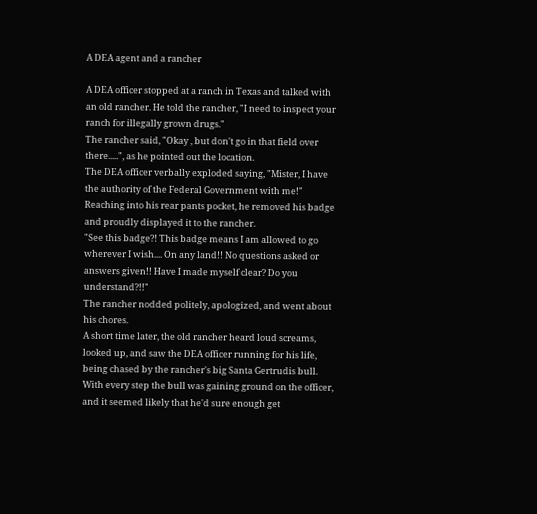A DEA agent and a rancher

A DEA officer stopped at a ranch in Texas and talked with an old rancher. He told the rancher, "I need to inspect your ranch for illegally grown drugs."
The rancher said, "Okay , but don't go in that field over there.....", as he pointed out the location.
The DEA officer verbally exploded saying, "Mister, I have the authority of the Federal Government with me!"
Reaching into his rear pants pocket, he removed his badge and proudly displayed it to the rancher.
"See this badge?! This badge means I am allowed to go wherever I wish.... On any land!! No questions asked or answers given!! Have I made myself clear? Do you understand?!!"
The rancher nodded politely, apologized, and went about his chores.
A short time later, the old rancher heard loud screams, looked up, and saw the DEA officer running for his life, being chased by the rancher's big Santa Gertrudis bull.
With every step the bull was gaining ground on the officer, and it seemed likely that he'd sure enough get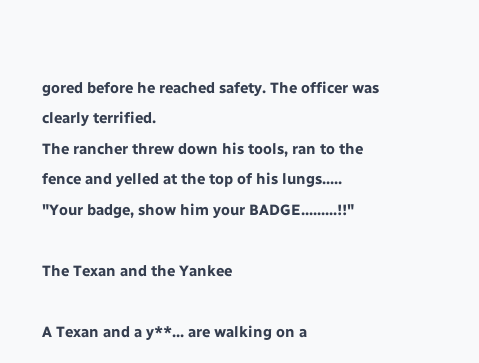gored before he reached safety. The officer was clearly terrified.
The rancher threw down his tools, ran to the fence and yelled at the top of his lungs.....
"Your badge, show him your BADGE.........!!"

The Texan and the Yankee

A Texan and a y**... are walking on a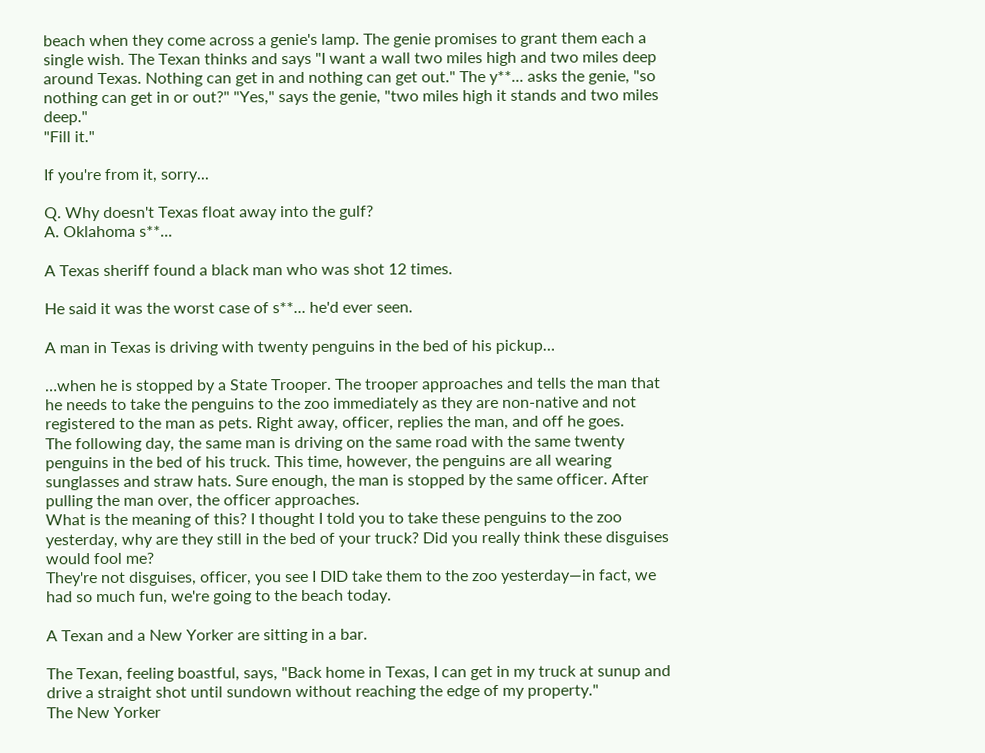beach when they come across a genie's lamp. The genie promises to grant them each a single wish. The Texan thinks and says "I want a wall two miles high and two miles deep around Texas. Nothing can get in and nothing can get out." The y**... asks the genie, "so nothing can get in or out?" "Yes," says the genie, "two miles high it stands and two miles deep."
"Fill it."

If you're from it, sorry...

Q. Why doesn't Texas float away into the gulf?
A. Oklahoma s**...

A Texas sheriff found a black man who was shot 12 times.

He said it was the worst case of s**... he'd ever seen.

A man in Texas is driving with twenty penguins in the bed of his pickup…

…when he is stopped by a State Trooper. The trooper approaches and tells the man that he needs to take the penguins to the zoo immediately as they are non-native and not registered to the man as pets. Right away, officer, replies the man, and off he goes.
The following day, the same man is driving on the same road with the same twenty penguins in the bed of his truck. This time, however, the penguins are all wearing sunglasses and straw hats. Sure enough, the man is stopped by the same officer. After pulling the man over, the officer approaches.
What is the meaning of this? I thought I told you to take these penguins to the zoo yesterday, why are they still in the bed of your truck? Did you really think these disguises would fool me?
They're not disguises, officer, you see I DID take them to the zoo yesterday—in fact, we had so much fun, we're going to the beach today.

A Texan and a New Yorker are sitting in a bar.

The Texan, feeling boastful, says, "Back home in Texas, I can get in my truck at sunup and drive a straight shot until sundown without reaching the edge of my property."
The New Yorker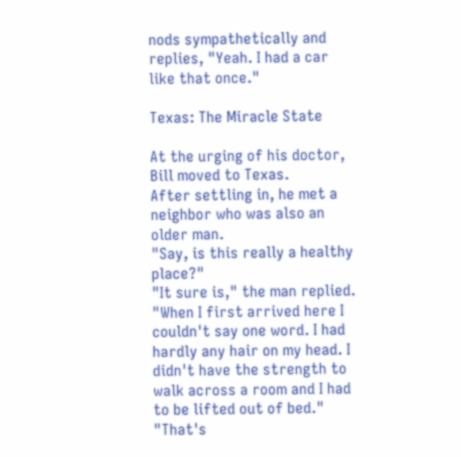nods sympathetically and replies, "Yeah. I had a car like that once."

Texas: The Miracle State

At the urging of his doctor, Bill moved to Texas.
After settling in, he met a neighbor who was also an older man.
"Say, is this really a healthy place?"
"It sure is," the man replied.
"When I first arrived here I couldn't say one word. I had hardly any hair on my head. I didn't have the strength to walk across a room and I had to be lifted out of bed."
"That's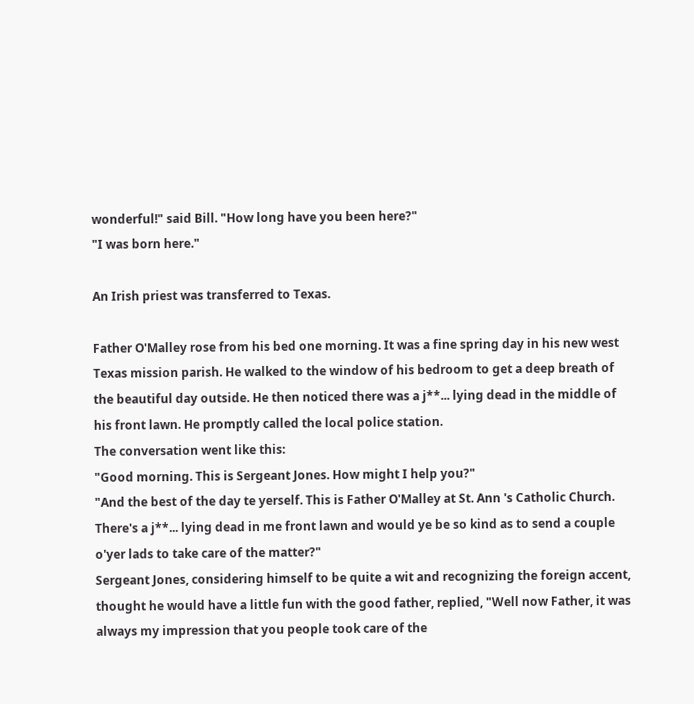wonderful!" said Bill. "How long have you been here?"
"I was born here."

An Irish priest was transferred to Texas.

Father O'Malley rose from his bed one morning. It was a fine spring day in his new west Texas mission parish. He walked to the window of his bedroom to get a deep breath of the beautiful day outside. He then noticed there was a j**... lying dead in the middle of his front lawn. He promptly called the local police station.
The conversation went like this:
"Good morning. This is Sergeant Jones. How might I help you?"
"And the best of the day te yerself. This is Father O'Malley at St. Ann 's Catholic Church. There's a j**... lying dead in me front lawn and would ye be so kind as to send a couple o'yer lads to take care of the matter?"
Sergeant Jones, considering himself to be quite a wit and recognizing the foreign accent, thought he would have a little fun with the good father, replied, "Well now Father, it was always my impression that you people took care of the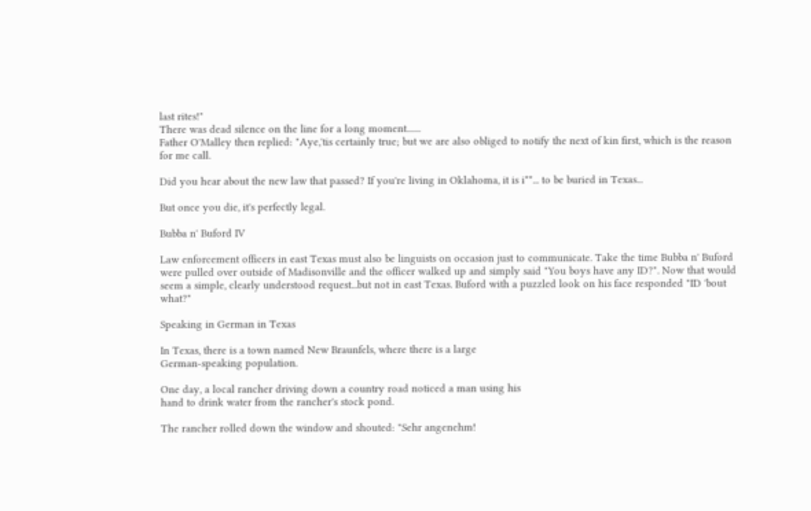last rites!"
There was dead silence on the line for a long moment.......
Father O'Malley then replied: "Aye,'tis certainly true; but we are also obliged to notify the next of kin first, which is the reason for me call.

Did you hear about the new law that passed? If you're living in Oklahoma, it is i**... to be buried in Texas...

But once you die, it's perfectly legal.

Bubba n' Buford IV

Law enforcement officers in east Texas must also be linguists on occasion just to communicate. Take the time Bubba n' Buford were pulled over outside of Madisonville and the officer walked up and simply said "You boys have any ID?". Now that would seem a simple, clearly understood request...but not in east Texas. Buford with a puzzled look on his face responded "ID 'bout what?"

Speaking in German in Texas

In Texas, there is a town named New Braunfels, where there is a large
German-speaking population.

One day, a local rancher driving down a country road noticed a man using his
hand to drink water from the rancher's stock pond.

The rancher rolled down the window and shouted: "Sehr angenehm!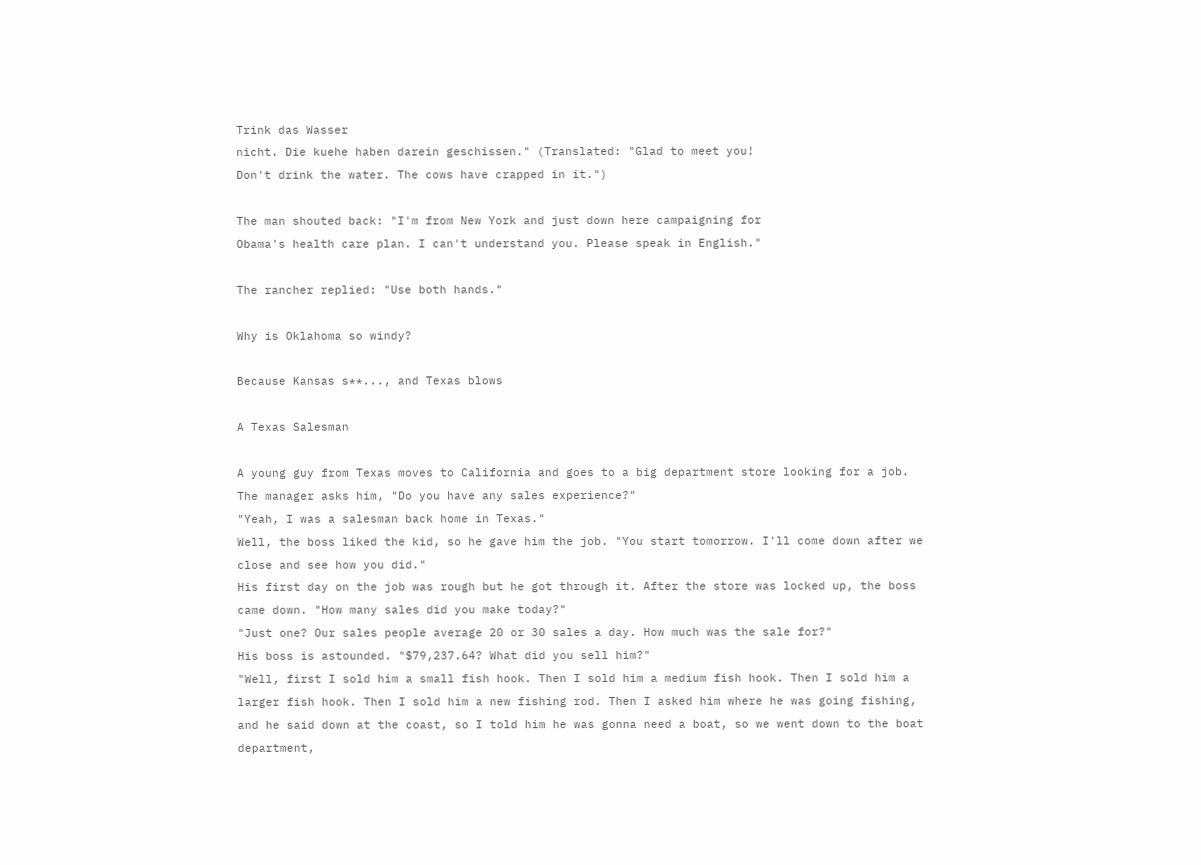Trink das Wasser
nicht. Die kuehe haben darein geschissen." (Translated: "Glad to meet you!
Don't drink the water. The cows have crapped in it.")

The man shouted back: "I'm from New York and just down here campaigning for
Obama's health care plan. I can't understand you. Please speak in English."

The rancher replied: "Use both hands."

Why is Oklahoma so windy?

Because Kansas s**..., and Texas blows

A Texas Salesman

A young guy from Texas moves to California and goes to a big department store looking for a job.
The manager asks him, "Do you have any sales experience?"
"Yeah, I was a salesman back home in Texas."
Well, the boss liked the kid, so he gave him the job. "You start tomorrow. I'll come down after we close and see how you did."
His first day on the job was rough but he got through it. After the store was locked up, the boss came down. "How many sales did you make today?"
"Just one? Our sales people average 20 or 30 sales a day. How much was the sale for?"
His boss is astounded. "$79,237.64? What did you sell him?"
"Well, first I sold him a small fish hook. Then I sold him a medium fish hook. Then I sold him a larger fish hook. Then I sold him a new fishing rod. Then I asked him where he was going fishing, and he said down at the coast, so I told him he was gonna need a boat, so we went down to the boat department,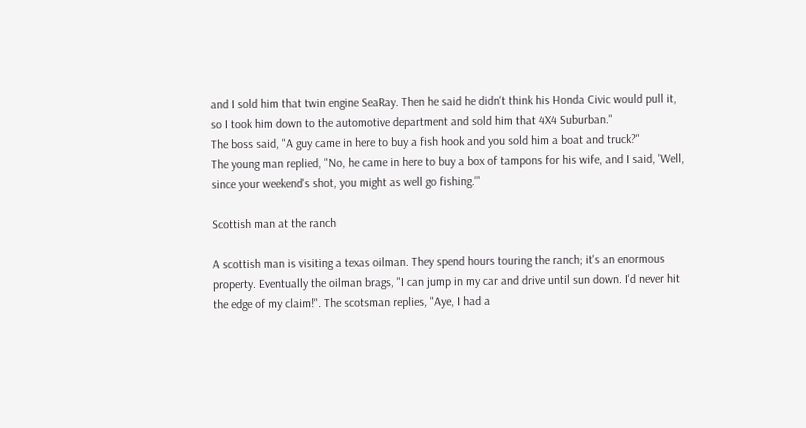and I sold him that twin engine SeaRay. Then he said he didn't think his Honda Civic would pull it, so I took him down to the automotive department and sold him that 4X4 Suburban."
The boss said, "A guy came in here to buy a fish hook and you sold him a boat and truck?"
The young man replied, "No, he came in here to buy a box of tampons for his wife, and I said, 'Well, since your weekend's shot, you might as well go fishing.'"

Scottish man at the ranch

A scottish man is visiting a texas oilman. They spend hours touring the ranch; it's an enormous property. Eventually the oilman brags, "I can jump in my car and drive until sun down. I'd never hit the edge of my claim!". The scotsman replies, "Aye, I had a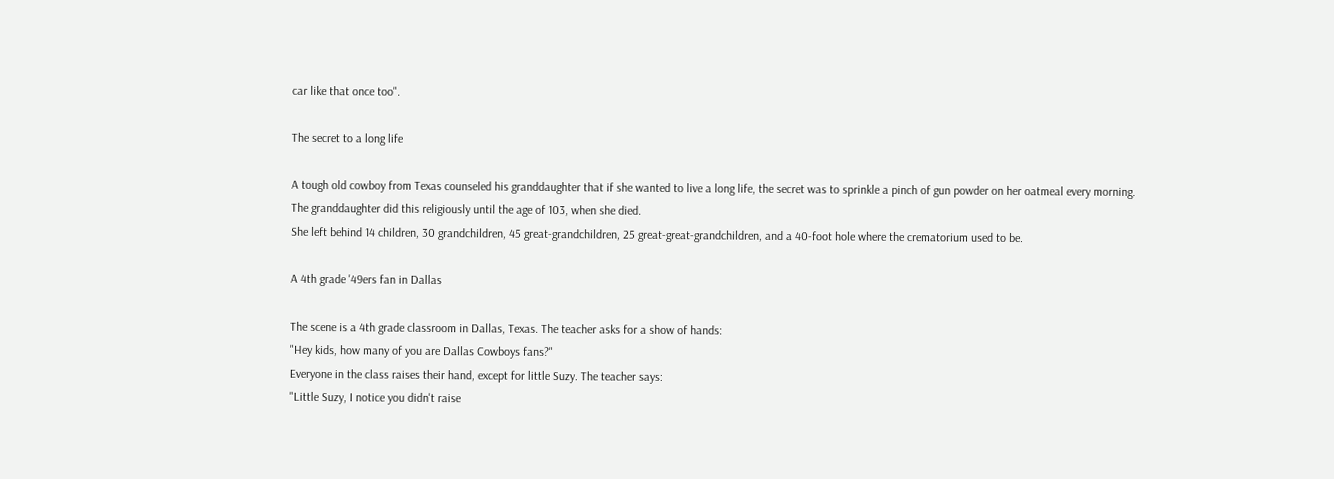car like that once too".

The secret to a long life

A tough old cowboy from Texas counseled his granddaughter that if she wanted to live a long life, the secret was to sprinkle a pinch of gun powder on her oatmeal every morning.
The granddaughter did this religiously until the age of 103, when she died.
She left behind 14 children, 30 grandchildren, 45 great-grandchildren, 25 great-great-grandchildren, and a 40-foot hole where the crematorium used to be.

A 4th grade '49ers fan in Dallas

The scene is a 4th grade classroom in Dallas, Texas. The teacher asks for a show of hands:
"Hey kids, how many of you are Dallas Cowboys fans?"
Everyone in the class raises their hand, except for little Suzy. The teacher says:
"Little Suzy, I notice you didn't raise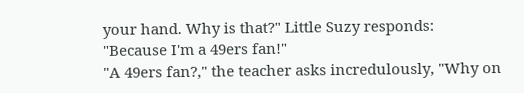your hand. Why is that?" Little Suzy responds:
"Because I'm a 49ers fan!"
"A 49ers fan?," the teacher asks incredulously, "Why on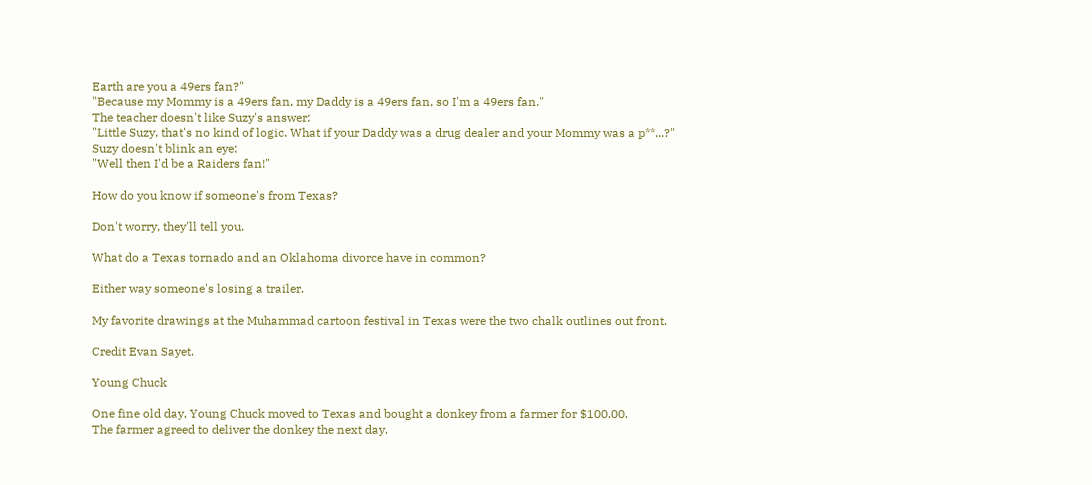Earth are you a 49ers fan?"
"Because my Mommy is a 49ers fan, my Daddy is a 49ers fan, so I'm a 49ers fan."
The teacher doesn't like Suzy's answer:
"Little Suzy, that's no kind of logic. What if your Daddy was a drug dealer and your Mommy was a p**...?"
Suzy doesn't blink an eye:
"Well then I'd be a Raiders fan!"

How do you know if someone's from Texas?

Don't worry, they'll tell you.

What do a Texas tornado and an Oklahoma divorce have in common?

Either way someone's losing a trailer.

My favorite drawings at the Muhammad cartoon festival in Texas were the two chalk outlines out front.

Credit Evan Sayet.

Young Chuck

One fine old day, Young Chuck moved to Texas and bought a donkey from a farmer for $100.00.
The farmer agreed to deliver the donkey the next day.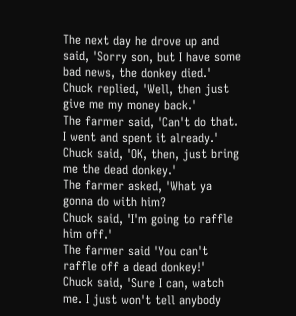The next day he drove up and said, 'Sorry son, but I have some bad news, the donkey died.'
Chuck replied, 'Well, then just give me my money back.'
The farmer said, 'Can't do that. I went and spent it already.'
Chuck said, 'OK, then, just bring me the dead donkey.'
The farmer asked, 'What ya gonna do with him?
Chuck said, 'I'm going to raffle him off.'
The farmer said 'You can't raffle off a dead donkey!'
Chuck said, 'Sure I can, watch me. I just won't tell anybody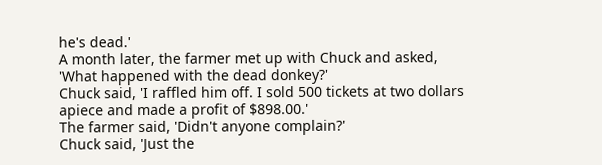he's dead.'
A month later, the farmer met up with Chuck and asked, 'What happened with the dead donkey?'
Chuck said, 'I raffled him off. I sold 500 tickets at two dollars apiece and made a profit of $898.00.'
The farmer said, 'Didn't anyone complain?'
Chuck said, 'Just the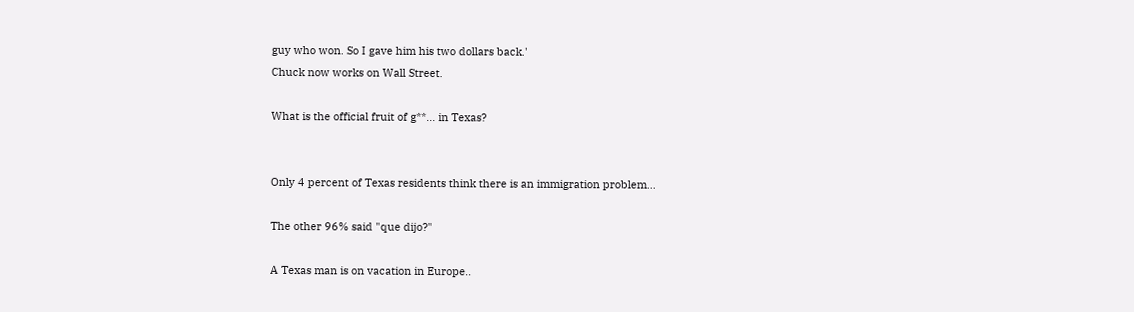guy who won. So I gave him his two dollars back.'
Chuck now works on Wall Street.

What is the official fruit of g**... in Texas?


Only 4 percent of Texas residents think there is an immigration problem...

The other 96% said "que dijo?"

A Texas man is on vacation in Europe..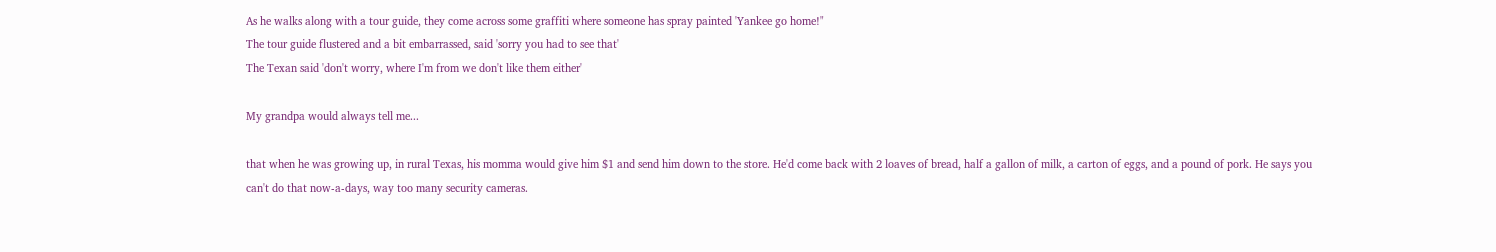As he walks along with a tour guide, they come across some graffiti where someone has spray painted 'Yankee go home!"
The tour guide flustered and a bit embarrassed, said 'sorry you had to see that'
The Texan said 'don't worry, where I'm from we don't like them either'

My grandpa would always tell me...

that when he was growing up, in rural Texas, his momma would give him $1 and send him down to the store. He'd come back with 2 loaves of bread, half a gallon of milk, a carton of eggs, and a pound of pork. He says you can't do that now-a-days, way too many security cameras.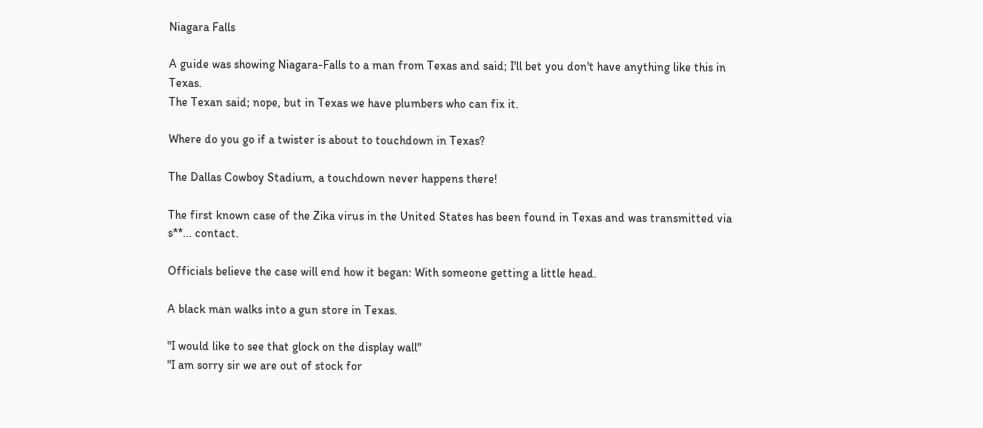Niagara Falls

A guide was showing Niagara-Falls to a man from Texas and said; I'll bet you don't have anything like this in Texas.
The Texan said; nope, but in Texas we have plumbers who can fix it.

Where do you go if a twister is about to touchdown in Texas?

The Dallas Cowboy Stadium, a touchdown never happens there!

The first known case of the Zika virus in the United States has been found in Texas and was transmitted via s**... contact.

Officials believe the case will end how it began: With someone getting a little head.

A black man walks into a gun store in Texas.

"I would like to see that glock on the display wall"
"I am sorry sir we are out of stock for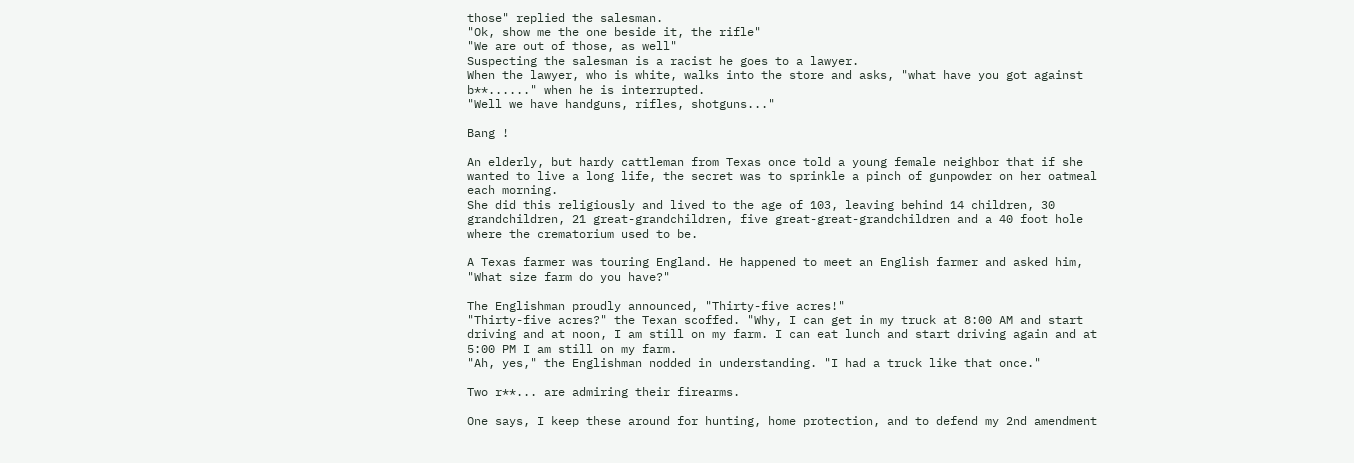those" replied the salesman.
"Ok, show me the one beside it, the rifle"
"We are out of those, as well"
Suspecting the salesman is a racist he goes to a lawyer.
When the lawyer, who is white, walks into the store and asks, "what have you got against b**......" when he is interrupted.
"Well we have handguns, rifles, shotguns..."

Bang !

An elderly, but hardy cattleman from Texas once told a young female neighbor that if she wanted to live a long life, the secret was to sprinkle a pinch of gunpowder on her oatmeal each morning.
She did this religiously and lived to the age of 103, leaving behind 14 children, 30 grandchildren, 21 great-grandchildren, five great-great-grandchildren and a 40 foot hole where the crematorium used to be.

A Texas farmer was touring England. He happened to meet an English farmer and asked him, "What size farm do you have?"

The Englishman proudly announced, "Thirty-five acres!"
"Thirty-five acres?" the Texan scoffed. "Why, I can get in my truck at 8:00 AM and start driving and at noon, I am still on my farm. I can eat lunch and start driving again and at 5:00 PM I am still on my farm.
"Ah, yes," the Englishman nodded in understanding. "I had a truck like that once."

Two r**... are admiring their firearms.

One says, I keep these around for hunting, home protection, and to defend my 2nd amendment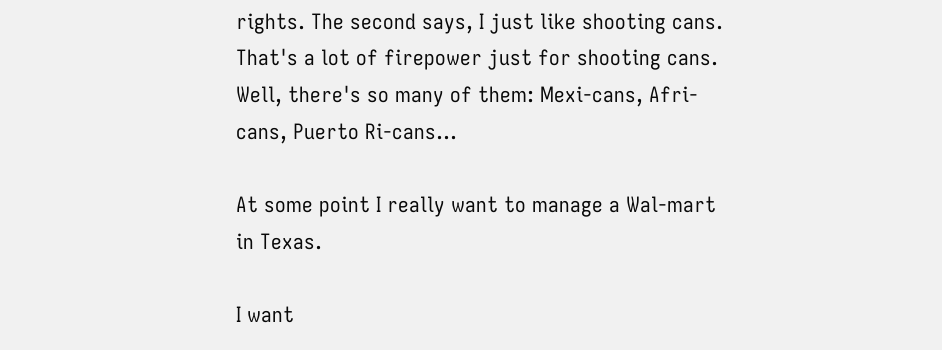rights. The second says, I just like shooting cans.
That's a lot of firepower just for shooting cans.
Well, there's so many of them: Mexi-cans, Afri-cans, Puerto Ri-cans...

At some point I really want to manage a Wal-mart in Texas.

I want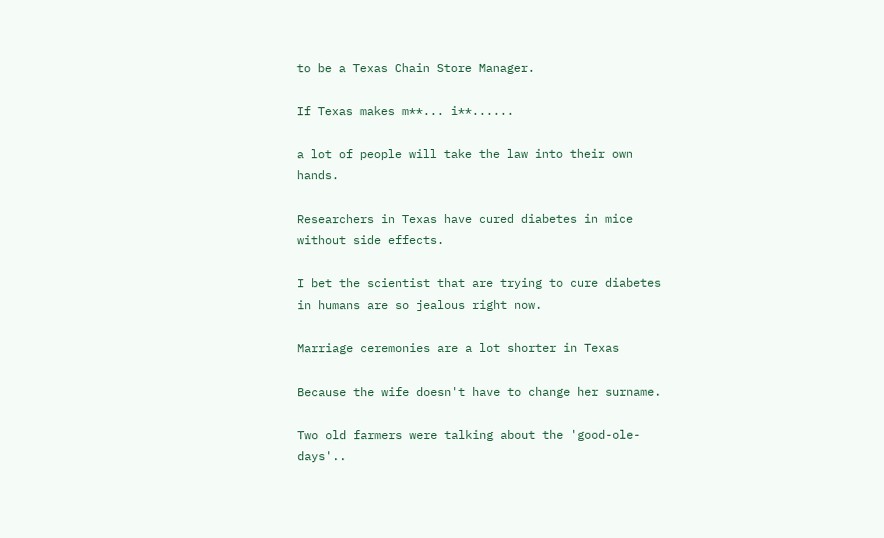to be a Texas Chain Store Manager.

If Texas makes m**... i**......

a lot of people will take the law into their own hands.

Researchers in Texas have cured diabetes in mice without side effects.

I bet the scientist that are trying to cure diabetes in humans are so jealous right now.

Marriage ceremonies are a lot shorter in Texas

Because the wife doesn't have to change her surname.

Two old farmers were talking about the 'good-ole-days'..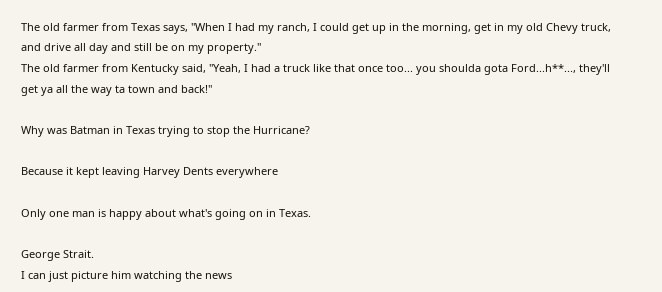The old farmer from Texas says, "When I had my ranch, I could get up in the morning, get in my old Chevy truck, and drive all day and still be on my property."
The old farmer from Kentucky said, "Yeah, I had a truck like that once too... you shoulda gota Ford...h**..., they'll get ya all the way ta town and back!"

Why was Batman in Texas trying to stop the Hurricane?

Because it kept leaving Harvey Dents everywhere

Only one man is happy about what's going on in Texas.

George Strait.
I can just picture him watching the news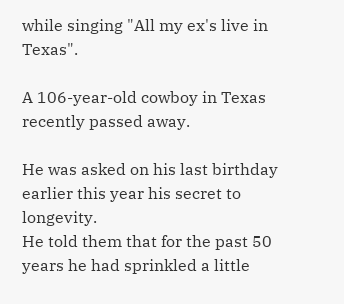while singing "All my ex's live in Texas".

A 106-year-old cowboy in Texas recently passed away.

He was asked on his last birthday earlier this year his secret to longevity.
He told them that for the past 50 years he had sprinkled a little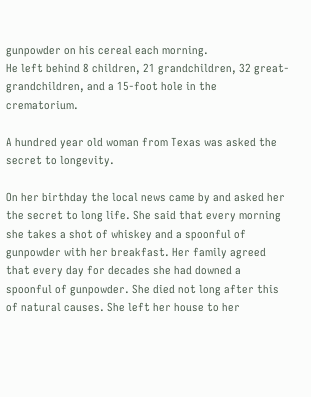gunpowder on his cereal each morning.
He left behind 8 children, 21 grandchildren, 32 great-grandchildren, and a 15-foot hole in the crematorium.

A hundred year old woman from Texas was asked the secret to longevity.

On her birthday the local news came by and asked her the secret to long life. She said that every morning she takes a shot of whiskey and a spoonful of gunpowder with her breakfast. Her family agreed that every day for decades she had downed a spoonful of gunpowder. She died not long after this of natural causes. She left her house to her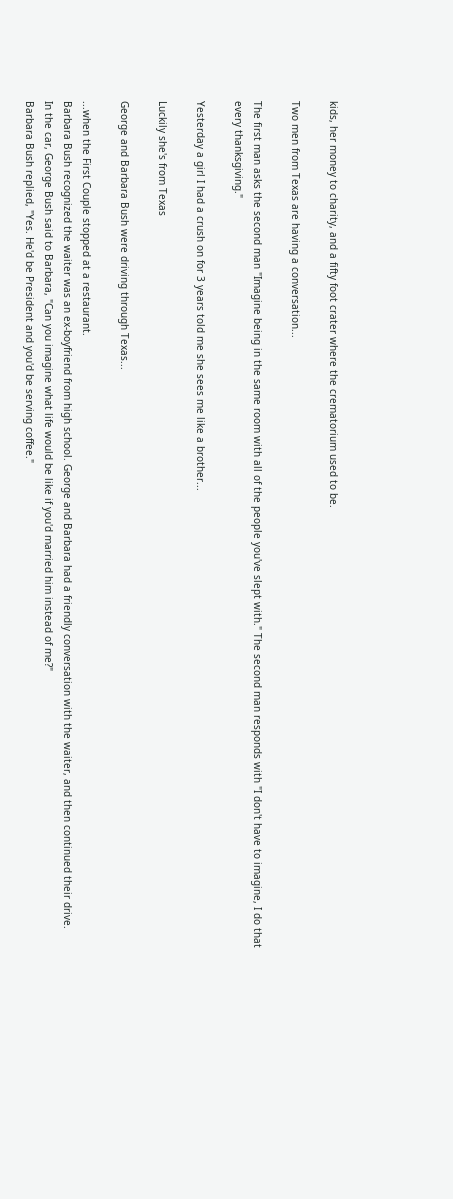kids, her money to charity, and a fifty foot crater where the crematorium used to be.

Two men from Texas are having a conversation...

The first man asks the second man "Imagine being in the same room with all of the people you've slept with." The second man responds with "I don't have to imagine, I do that every thanksgiving."

Yesterday a girl I had a crush on for 3 years told me she sees me like a brother...

Luckily she's from Texas

George and Barbara Bush were driving through Texas...

...when the First Couple stopped at a restaurant.
Barbara Bush recognized the waiter was an ex-boyfriend from high school. George and Barbara had a friendly conversation with the waiter, and then continued their drive.
In the car, George Bush said to Barbara, "Can you imagine what life would be like if you'd married him instead of me?"
Barbara Bush replied, "Yes. He'd be President and you'd be serving coffee."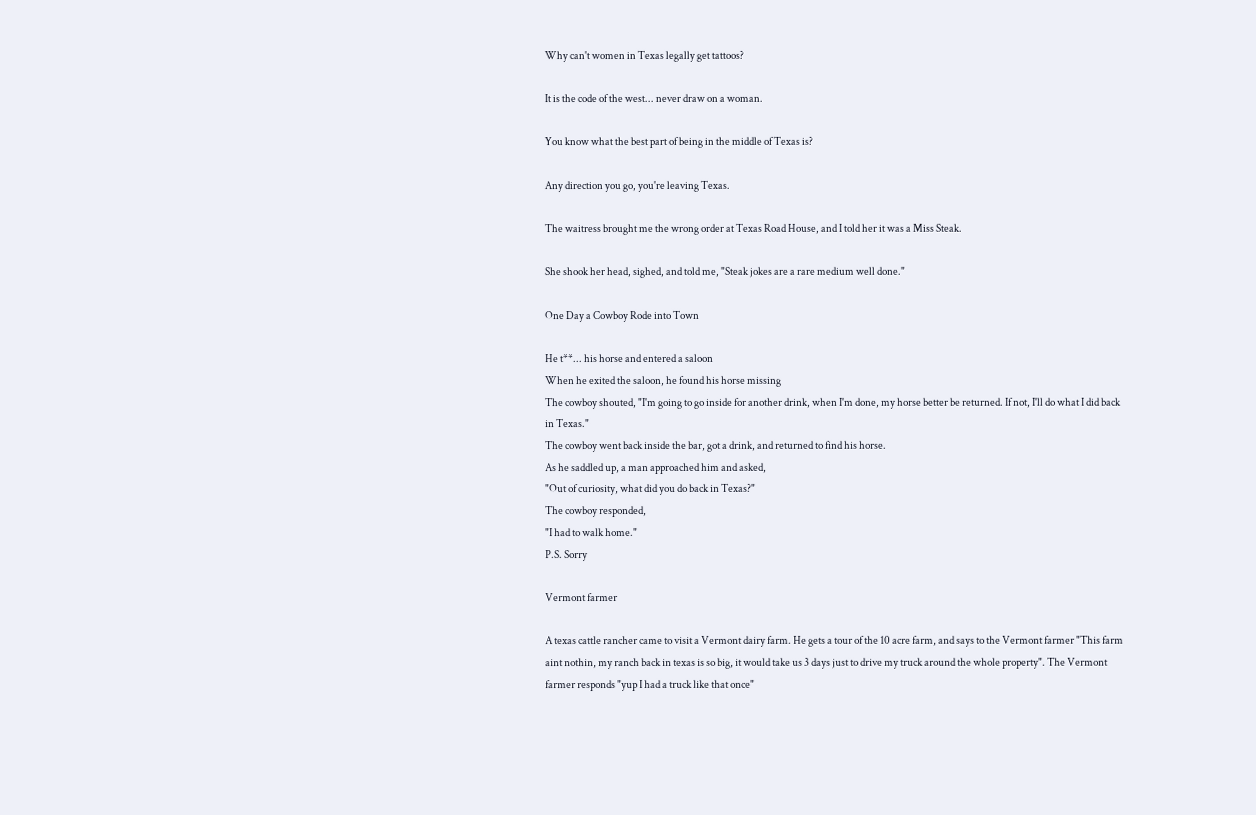Why can't women in Texas legally get tattoos?

It is the code of the west... never draw on a woman.

You know what the best part of being in the middle of Texas is?

Any direction you go, you're leaving Texas.

The waitress brought me the wrong order at Texas Road House, and I told her it was a Miss Steak.

She shook her head, sighed, and told me, "Steak jokes are a rare medium well done."

One Day a Cowboy Rode into Town

He t**... his horse and entered a saloon
When he exited the saloon, he found his horse missing
The cowboy shouted, "I'm going to go inside for another drink, when I'm done, my horse better be returned. If not, I'll do what I did back in Texas."
The cowboy went back inside the bar, got a drink, and returned to find his horse.
As he saddled up, a man approached him and asked,
"Out of curiosity, what did you do back in Texas?"
The cowboy responded,
"I had to walk home."
P.S. Sorry

Vermont farmer

A texas cattle rancher came to visit a Vermont dairy farm. He gets a tour of the 10 acre farm, and says to the Vermont farmer "This farm aint nothin, my ranch back in texas is so big, it would take us 3 days just to drive my truck around the whole property". The Vermont farmer responds "yup I had a truck like that once"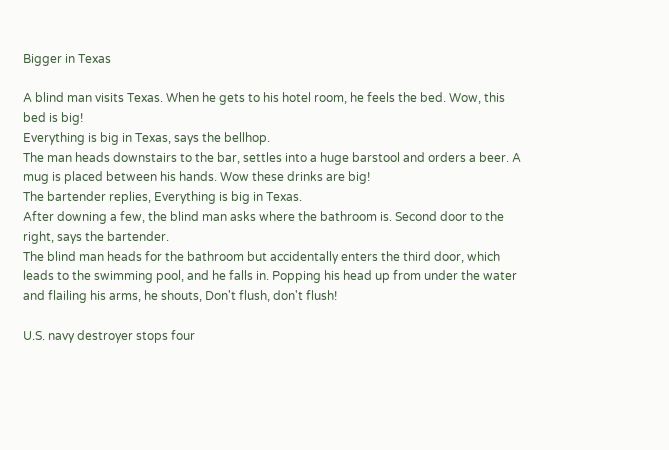Bigger in Texas

A blind man visits Texas. When he gets to his hotel room, he feels the bed. Wow, this bed is big!
Everything is big in Texas, says the bellhop.
The man heads downstairs to the bar, settles into a huge barstool and orders a beer. A mug is placed between his hands. Wow these drinks are big!
The bartender replies, Everything is big in Texas.
After downing a few, the blind man asks where the bathroom is. Second door to the right, says the bartender.
The blind man heads for the bathroom but accidentally enters the third door, which leads to the swimming pool, and he falls in. Popping his head up from under the water and flailing his arms, he shouts, Don't flush, don't flush!

U.S. navy destroyer stops four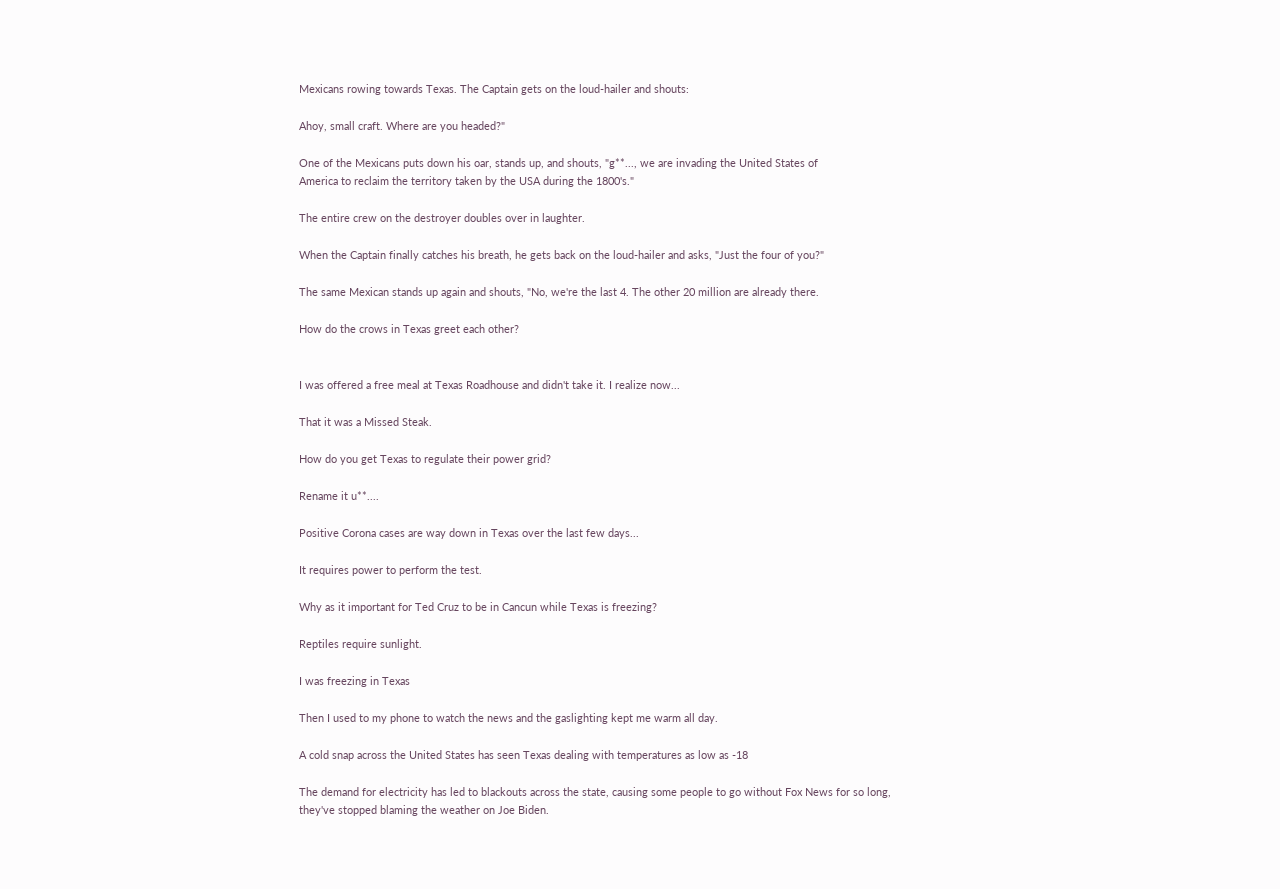Mexicans rowing towards Texas. The Captain gets on the loud-hailer and shouts:

Ahoy, small craft. Where are you headed?"

One of the Mexicans puts down his oar, stands up, and shouts, "g**..., we are invading the United States of
America to reclaim the territory taken by the USA during the 1800's."

The entire crew on the destroyer doubles over in laughter.

When the Captain finally catches his breath, he gets back on the loud-hailer and asks, "Just the four of you?"

The same Mexican stands up again and shouts, "No, we're the last 4. The other 20 million are already there.

How do the crows in Texas greet each other?


I was offered a free meal at Texas Roadhouse and didn't take it. I realize now...

That it was a Missed Steak.

How do you get Texas to regulate their power grid?

Rename it u**....

Positive Corona cases are way down in Texas over the last few days...

It requires power to perform the test.

Why as it important for Ted Cruz to be in Cancun while Texas is freezing?

Reptiles require sunlight.

I was freezing in Texas

Then I used to my phone to watch the news and the gaslighting kept me warm all day.

A cold snap across the United States has seen Texas dealing with temperatures as low as -18

The demand for electricity has led to blackouts across the state, causing some people to go without Fox News for so long, they've stopped blaming the weather on Joe Biden.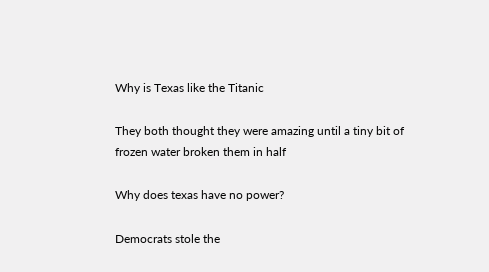Why is Texas like the Titanic

They both thought they were amazing until a tiny bit of frozen water broken them in half

Why does texas have no power?

Democrats stole the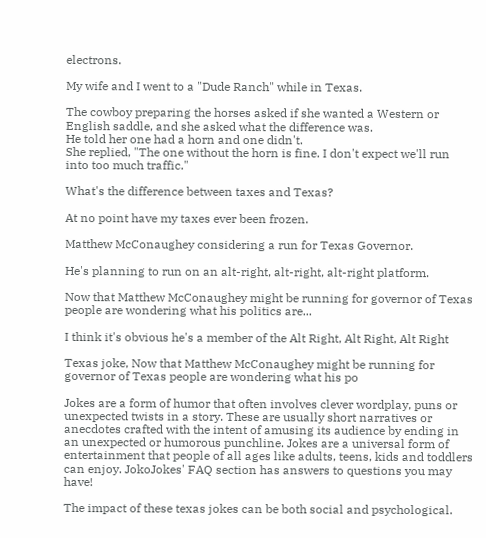electrons.

My wife and I went to a "Dude Ranch" while in Texas.

The cowboy preparing the horses asked if she wanted a Western or English saddle, and she asked what the difference was.
He told her one had a horn and one didn't.
She replied, "The one without the horn is fine. I don't expect we'll run into too much traffic."

What's the difference between taxes and Texas?

At no point have my taxes ever been frozen.

Matthew McConaughey considering a run for Texas Governor.

He's planning to run on an alt-right, alt-right, alt-right platform.

Now that Matthew McConaughey might be running for governor of Texas people are wondering what his politics are...

I think it's obvious he's a member of the Alt Right, Alt Right, Alt Right

Texas joke, Now that Matthew McConaughey might be running for governor of Texas people are wondering what his po

Jokes are a form of humor that often involves clever wordplay, puns or unexpected twists in a story. These are usually short narratives or anecdotes crafted with the intent of amusing its audience by ending in an unexpected or humorous punchline. Jokes are a universal form of entertainment that people of all ages like adults, teens, kids and toddlers can enjoy. JokoJokes' FAQ section has answers to questions you may have!

The impact of these texas jokes can be both social and psychological.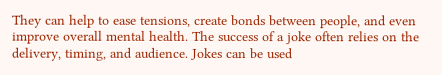They can help to ease tensions, create bonds between people, and even improve overall mental health. The success of a joke often relies on the delivery, timing, and audience. Jokes can be used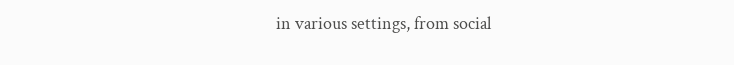in various settings, from social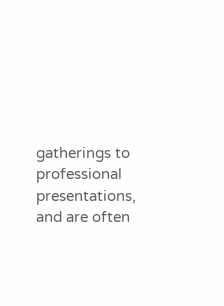gatherings to professional presentations, and are often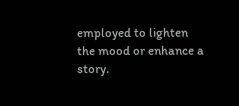employed to lighten the mood or enhance a story.